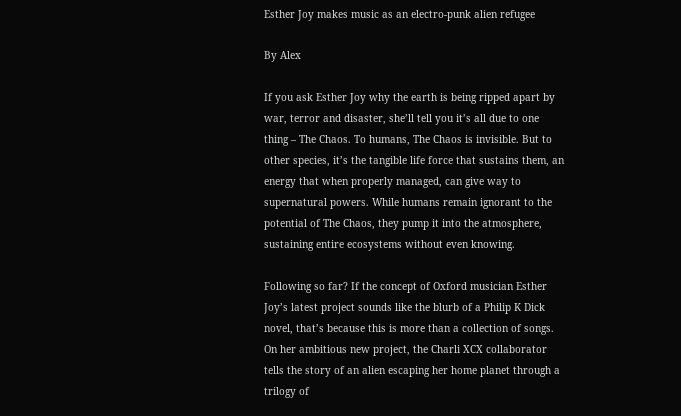Esther Joy makes music as an electro-punk alien refugee

By Alex

If you ask Esther Joy why the earth is being ripped apart by war, terror and disaster, she’ll tell you it’s all due to one thing – The Chaos. To humans, The Chaos is invisible. But to other species, it’s the tangible life force that sustains them, an energy that when properly managed, can give way to supernatural powers. While humans remain ignorant to the potential of The Chaos, they pump it into the atmosphere, sustaining entire ecosystems without even knowing.

Following so far? If the concept of Oxford musician Esther Joy’s latest project sounds like the blurb of a Philip K Dick novel, that’s because this is more than a collection of songs. On her ambitious new project, the Charli XCX collaborator tells the story of an alien escaping her home planet through a trilogy of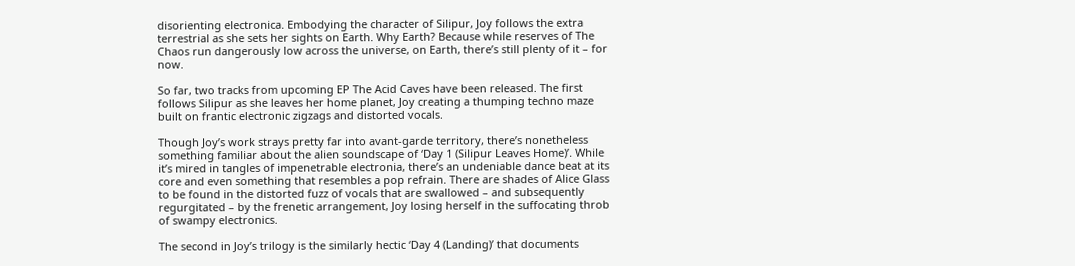disorienting electronica. Embodying the character of Silipur, Joy follows the extra terrestrial as she sets her sights on Earth. Why Earth? Because while reserves of The Chaos run dangerously low across the universe, on Earth, there’s still plenty of it – for now.

So far, two tracks from upcoming EP The Acid Caves have been released. The first follows Silipur as she leaves her home planet, Joy creating a thumping techno maze built on frantic electronic zigzags and distorted vocals.

Though Joy’s work strays pretty far into avant-garde territory, there’s nonetheless something familiar about the alien soundscape of ‘Day 1 (Silipur Leaves Home)’. While it’s mired in tangles of impenetrable electronia, there’s an undeniable dance beat at its core and even something that resembles a pop refrain. There are shades of Alice Glass to be found in the distorted fuzz of vocals that are swallowed – and subsequently regurgitated – by the frenetic arrangement, Joy losing herself in the suffocating throb of swampy electronics.

The second in Joy’s trilogy is the similarly hectic ‘Day 4 (Landing)’ that documents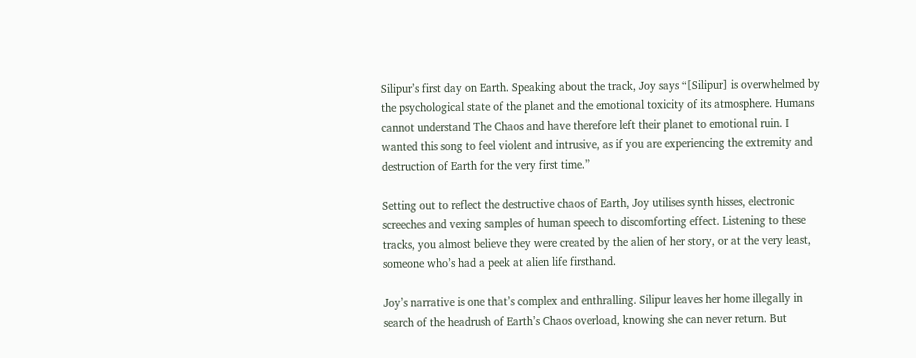Silipur’s first day on Earth. Speaking about the track, Joy says “[Silipur] is overwhelmed by the psychological state of the planet and the emotional toxicity of its atmosphere. Humans cannot understand The Chaos and have therefore left their planet to emotional ruin. I wanted this song to feel violent and intrusive, as if you are experiencing the extremity and destruction of Earth for the very first time.”

Setting out to reflect the destructive chaos of Earth, Joy utilises synth hisses, electronic screeches and vexing samples of human speech to discomforting effect. Listening to these tracks, you almost believe they were created by the alien of her story, or at the very least, someone who’s had a peek at alien life firsthand.

Joy’s narrative is one that’s complex and enthralling. Silipur leaves her home illegally in search of the headrush of Earth’s Chaos overload, knowing she can never return. But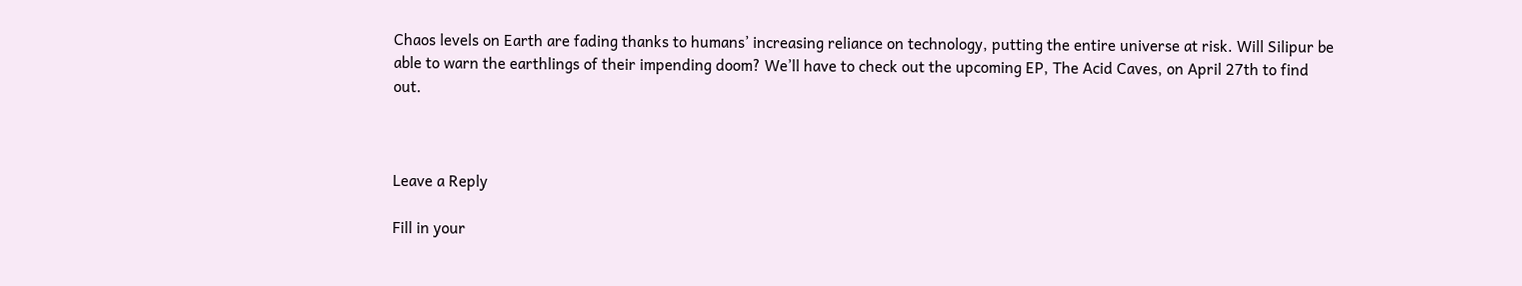Chaos levels on Earth are fading thanks to humans’ increasing reliance on technology, putting the entire universe at risk. Will Silipur be able to warn the earthlings of their impending doom? We’ll have to check out the upcoming EP, The Acid Caves, on April 27th to find out.



Leave a Reply

Fill in your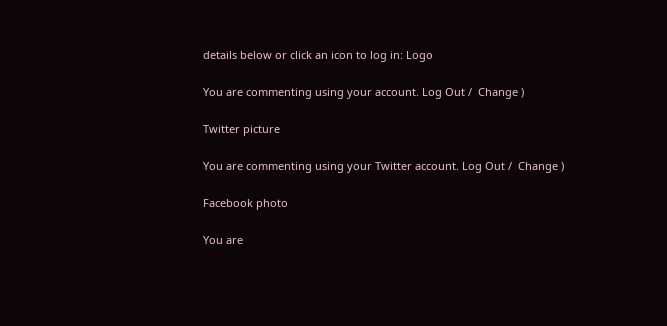details below or click an icon to log in: Logo

You are commenting using your account. Log Out /  Change )

Twitter picture

You are commenting using your Twitter account. Log Out /  Change )

Facebook photo

You are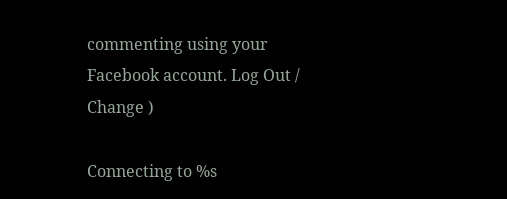commenting using your Facebook account. Log Out /  Change )

Connecting to %s